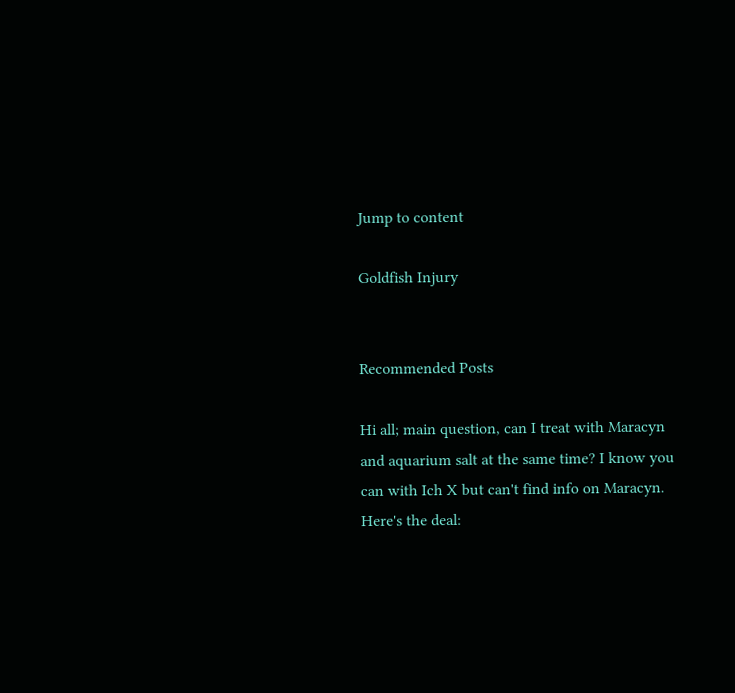Jump to content

Goldfish Injury


Recommended Posts

Hi all; main question, can I treat with Maracyn and aquarium salt at the same time? I know you can with Ich X but can't find info on Maracyn. Here's the deal: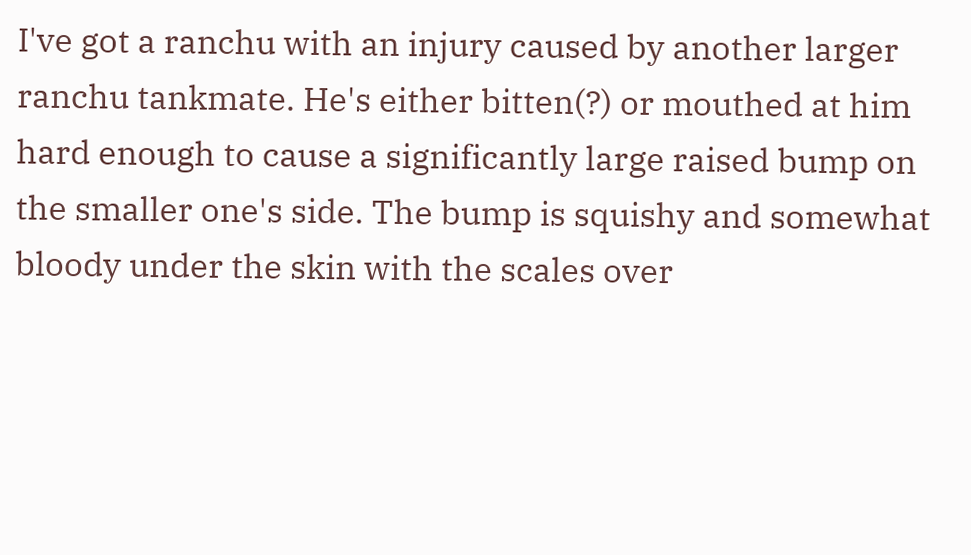I've got a ranchu with an injury caused by another larger ranchu tankmate. He's either bitten(?) or mouthed at him hard enough to cause a significantly large raised bump on the smaller one's side. The bump is squishy and somewhat bloody under the skin with the scales over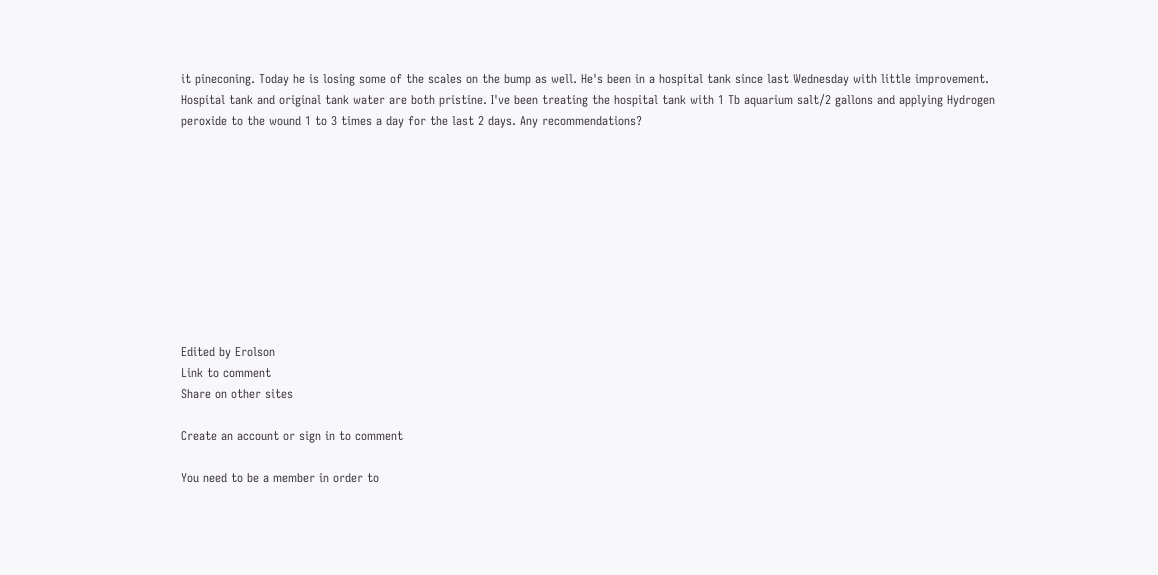it pineconing. Today he is losing some of the scales on the bump as well. He's been in a hospital tank since last Wednesday with little improvement. Hospital tank and original tank water are both pristine. I've been treating the hospital tank with 1 Tb aquarium salt/2 gallons and applying Hydrogen peroxide to the wound 1 to 3 times a day for the last 2 days. Any recommendations?










Edited by Erolson
Link to comment
Share on other sites

Create an account or sign in to comment

You need to be a member in order to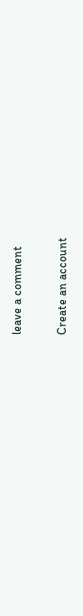leave a comment

Create an account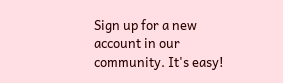Sign up for a new account in our community. It's easy!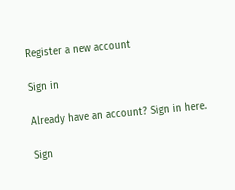Register a new account

Sign in

Already have an account? Sign in here.

Sign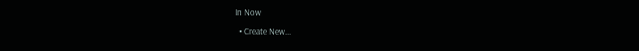In Now

  • Create New...